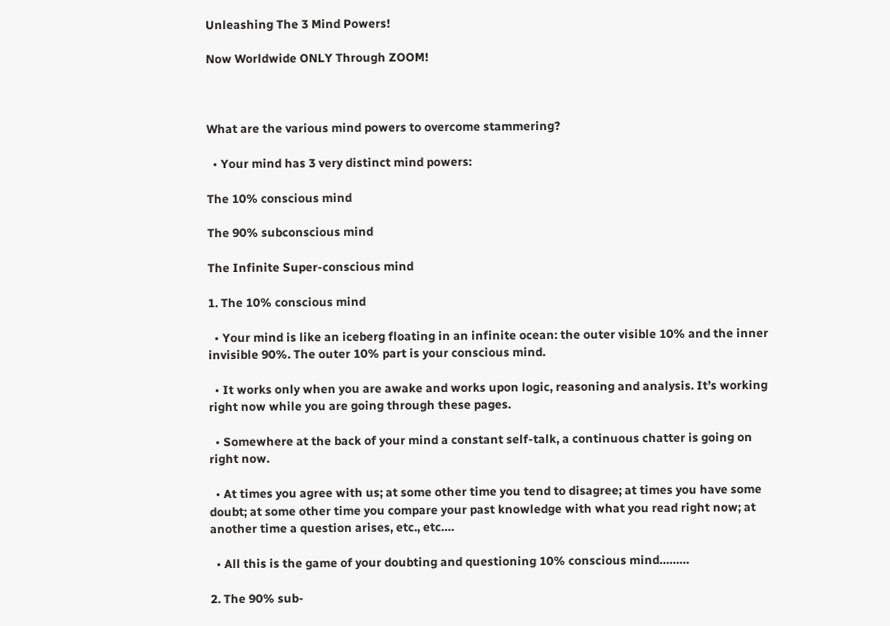Unleashing The 3 Mind Powers!

Now Worldwide ONLY Through ZOOM!



What are the various mind powers to overcome stammering?

  • Your mind has 3 very distinct mind powers:

The 10% conscious mind

The 90% subconscious mind

The Infinite Super-conscious mind

1. The 10% conscious mind

  • Your mind is like an iceberg floating in an infinite ocean: the outer visible 10% and the inner invisible 90%. The outer 10% part is your conscious mind.

  • It works only when you are awake and works upon logic, reasoning and analysis. It’s working right now while you are going through these pages.

  • Somewhere at the back of your mind a constant self-talk, a continuous chatter is going on right now.

  • At times you agree with us; at some other time you tend to disagree; at times you have some doubt; at some other time you compare your past knowledge with what you read right now; at another time a question arises, etc., etc….

  • All this is the game of your doubting and questioning 10% conscious mind………

2. The 90% sub-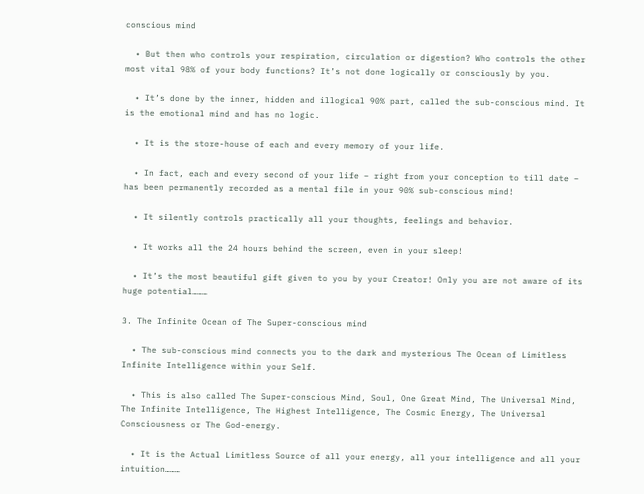conscious mind

  • But then who controls your respiration, circulation or digestion? Who controls the other most vital 98% of your body functions? It’s not done logically or consciously by you.

  • It’s done by the inner, hidden and illogical 90% part, called the sub-conscious mind. It is the emotional mind and has no logic.

  • It is the store-house of each and every memory of your life.

  • In fact, each and every second of your life – right from your conception to till date – has been permanently recorded as a mental file in your 90% sub-conscious mind!

  • It silently controls practically all your thoughts, feelings and behavior.

  • It works all the 24 hours behind the screen, even in your sleep!

  • It’s the most beautiful gift given to you by your Creator! Only you are not aware of its huge potential………

3. The Infinite Ocean of The Super-conscious mind

  • The sub-conscious mind connects you to the dark and mysterious The Ocean of Limitless Infinite Intelligence within your Self.

  • This is also called The Super-conscious Mind, Soul, One Great Mind, The Universal Mind, The Infinite Intelligence, The Highest Intelligence, The Cosmic Energy, The Universal Consciousness or The God-energy.

  • It is the Actual Limitless Source of all your energy, all your intelligence and all your intuition………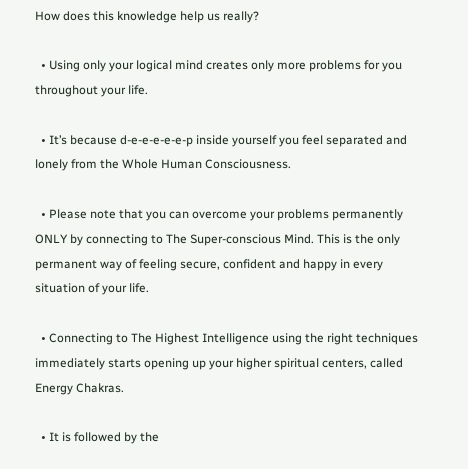How does this knowledge help us really?

  • Using only your logical mind creates only more problems for you throughout your life.

  • It’s because d-e-e-e-e-e-p inside yourself you feel separated and lonely from the Whole Human Consciousness.

  • Please note that you can overcome your problems permanently ONLY by connecting to The Super-conscious Mind. This is the only permanent way of feeling secure, confident and happy in every situation of your life.

  • Connecting to The Highest Intelligence using the right techniques immediately starts opening up your higher spiritual centers, called Energy Chakras.

  • It is followed by the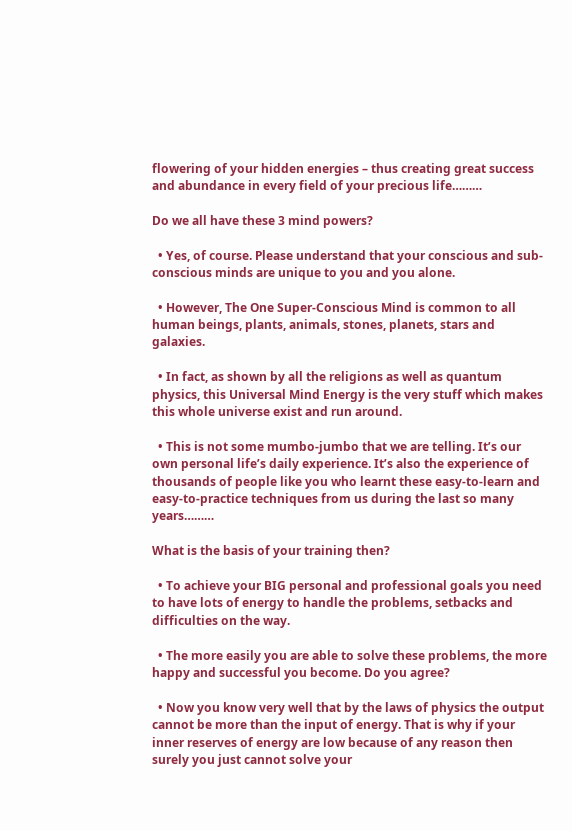flowering of your hidden energies – thus creating great success and abundance in every field of your precious life………

Do we all have these 3 mind powers?

  • Yes, of course. Please understand that your conscious and sub-conscious minds are unique to you and you alone.

  • However, The One Super-Conscious Mind is common to all human beings, plants, animals, stones, planets, stars and galaxies.

  • In fact, as shown by all the religions as well as quantum physics, this Universal Mind Energy is the very stuff which makes this whole universe exist and run around.

  • This is not some mumbo-jumbo that we are telling. It’s our own personal life’s daily experience. It’s also the experience of thousands of people like you who learnt these easy-to-learn and easy-to-practice techniques from us during the last so many years………

What is the basis of your training then?

  • To achieve your BIG personal and professional goals you need to have lots of energy to handle the problems, setbacks and difficulties on the way.

  • The more easily you are able to solve these problems, the more happy and successful you become. Do you agree?

  • Now you know very well that by the laws of physics the output cannot be more than the input of energy. That is why if your inner reserves of energy are low because of any reason then surely you just cannot solve your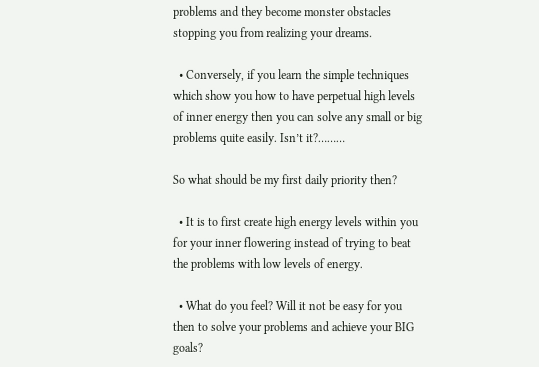problems and they become monster obstacles stopping you from realizing your dreams.

  • Conversely, if you learn the simple techniques which show you how to have perpetual high levels of inner energy then you can solve any small or big problems quite easily. Isn’t it?………

So what should be my first daily priority then?

  • It is to first create high energy levels within you for your inner flowering instead of trying to beat the problems with low levels of energy.

  • What do you feel? Will it not be easy for you then to solve your problems and achieve your BIG goals?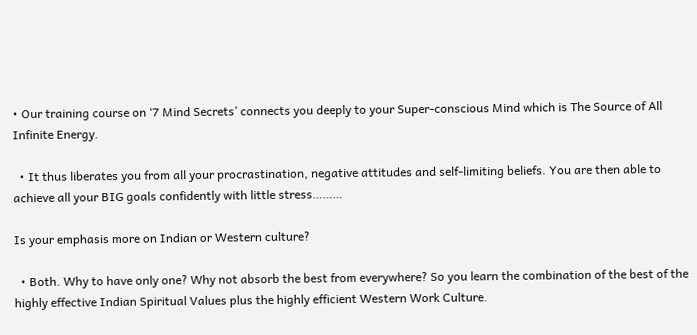• Our training course on ‘7 Mind Secrets’ connects you deeply to your Super-conscious Mind which is The Source of All Infinite Energy.

  • It thus liberates you from all your procrastination, negative attitudes and self-limiting beliefs. You are then able to achieve all your BIG goals confidently with little stress………

Is your emphasis more on Indian or Western culture?

  • Both. Why to have only one? Why not absorb the best from everywhere? So you learn the combination of the best of the highly effective Indian Spiritual Values plus the highly efficient Western Work Culture.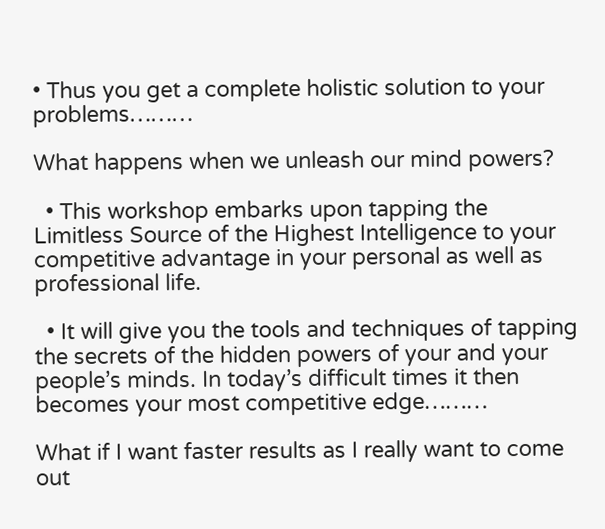• Thus you get a complete holistic solution to your problems………

What happens when we unleash our mind powers?

  • This workshop embarks upon tapping the Limitless Source of the Highest Intelligence to your competitive advantage in your personal as well as professional life.

  • It will give you the tools and techniques of tapping the secrets of the hidden powers of your and your people’s minds. In today’s difficult times it then becomes your most competitive edge………

What if I want faster results as I really want to come out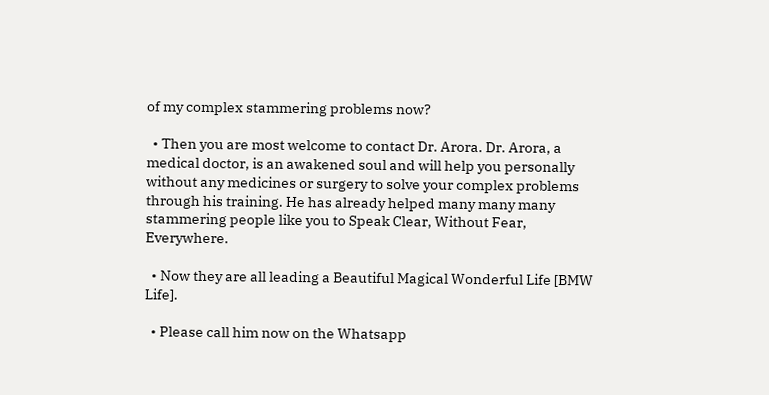of my complex stammering problems now?

  • Then you are most welcome to contact Dr. Arora. Dr. Arora, a medical doctor, is an awakened soul and will help you personally without any medicines or surgery to solve your complex problems through his training. He has already helped many many many stammering people like you to Speak Clear, Without Fear, Everywhere.

  • Now they are all leading a Beautiful Magical Wonderful Life [BMW Life].

  • Please call him now on the Whatsapp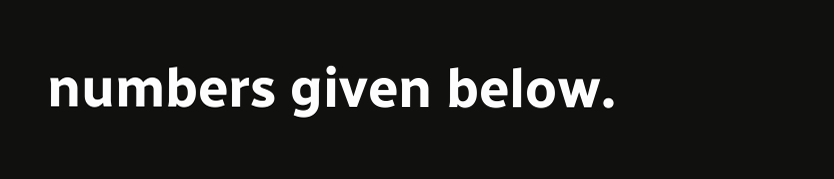numbers given below.